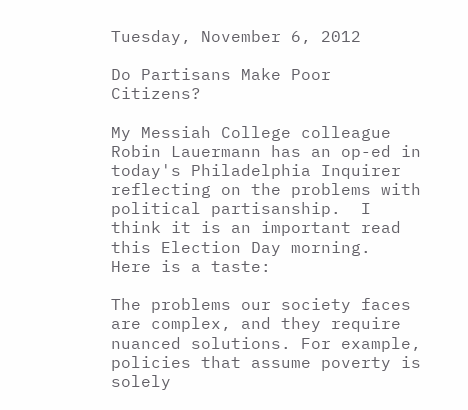Tuesday, November 6, 2012

Do Partisans Make Poor Citizens?

My Messiah College colleague Robin Lauermann has an op-ed in today's Philadelphia Inquirer reflecting on the problems with political partisanship.  I think it is an important read this Election Day morning.  Here is a taste:

The problems our society faces are complex, and they require nuanced solutions. For example, policies that assume poverty is solely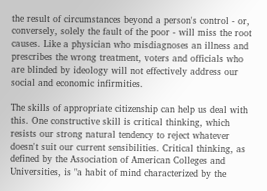the result of circumstances beyond a person's control - or, conversely, solely the fault of the poor - will miss the root causes. Like a physician who misdiagnoses an illness and prescribes the wrong treatment, voters and officials who are blinded by ideology will not effectively address our social and economic infirmities.

The skills of appropriate citizenship can help us deal with this. One constructive skill is critical thinking, which resists our strong natural tendency to reject whatever doesn't suit our current sensibilities. Critical thinking, as defined by the Association of American Colleges and Universities, is "a habit of mind characterized by the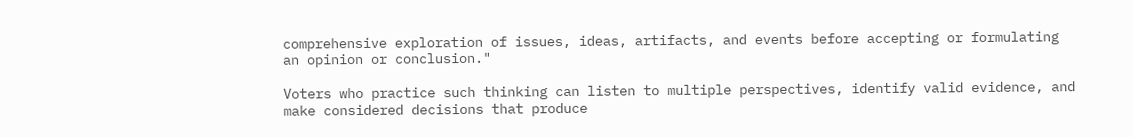comprehensive exploration of issues, ideas, artifacts, and events before accepting or formulating an opinion or conclusion."

Voters who practice such thinking can listen to multiple perspectives, identify valid evidence, and make considered decisions that produce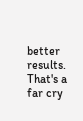better results. That's a far cry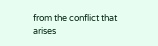from the conflict that arises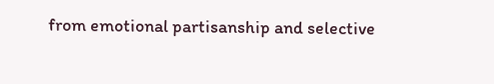from emotional partisanship and selective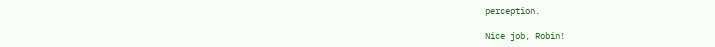perception.

Nice job, Robin!